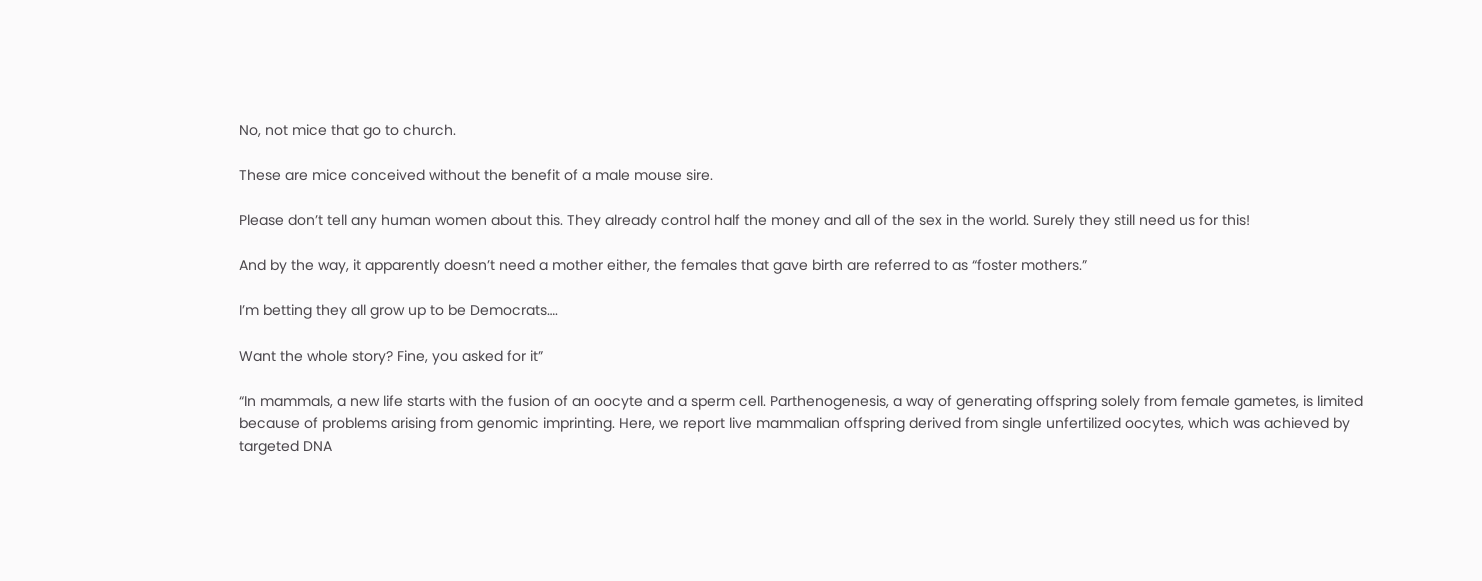No, not mice that go to church.

These are mice conceived without the benefit of a male mouse sire.

Please don’t tell any human women about this. They already control half the money and all of the sex in the world. Surely they still need us for this!

And by the way, it apparently doesn’t need a mother either, the females that gave birth are referred to as “foster mothers.”

I’m betting they all grow up to be Democrats….

Want the whole story? Fine, you asked for it”

“In mammals, a new life starts with the fusion of an oocyte and a sperm cell. Parthenogenesis, a way of generating offspring solely from female gametes, is limited because of problems arising from genomic imprinting. Here, we report live mammalian offspring derived from single unfertilized oocytes, which was achieved by targeted DNA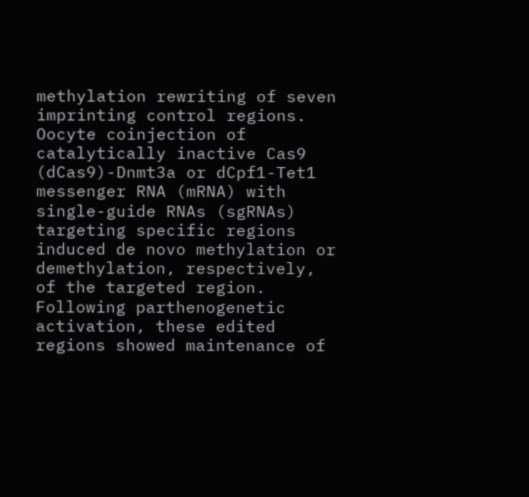methylation rewriting of seven imprinting control regions. Oocyte coinjection of catalytically inactive Cas9 (dCas9)-Dnmt3a or dCpf1-Tet1 messenger RNA (mRNA) with single-guide RNAs (sgRNAs) targeting specific regions induced de novo methylation or demethylation, respectively, of the targeted region. Following parthenogenetic activation, these edited regions showed maintenance of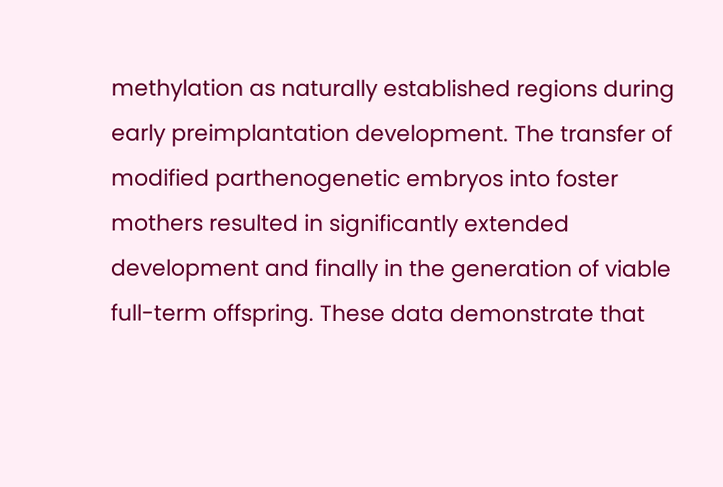methylation as naturally established regions during early preimplantation development. The transfer of modified parthenogenetic embryos into foster mothers resulted in significantly extended development and finally in the generation of viable full-term offspring. These data demonstrate that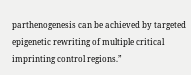parthenogenesis can be achieved by targeted epigenetic rewriting of multiple critical imprinting control regions.”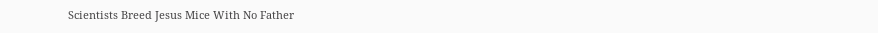Scientists Breed Jesus Mice With No Father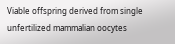Viable offspring derived from single unfertilized mammalian oocytes